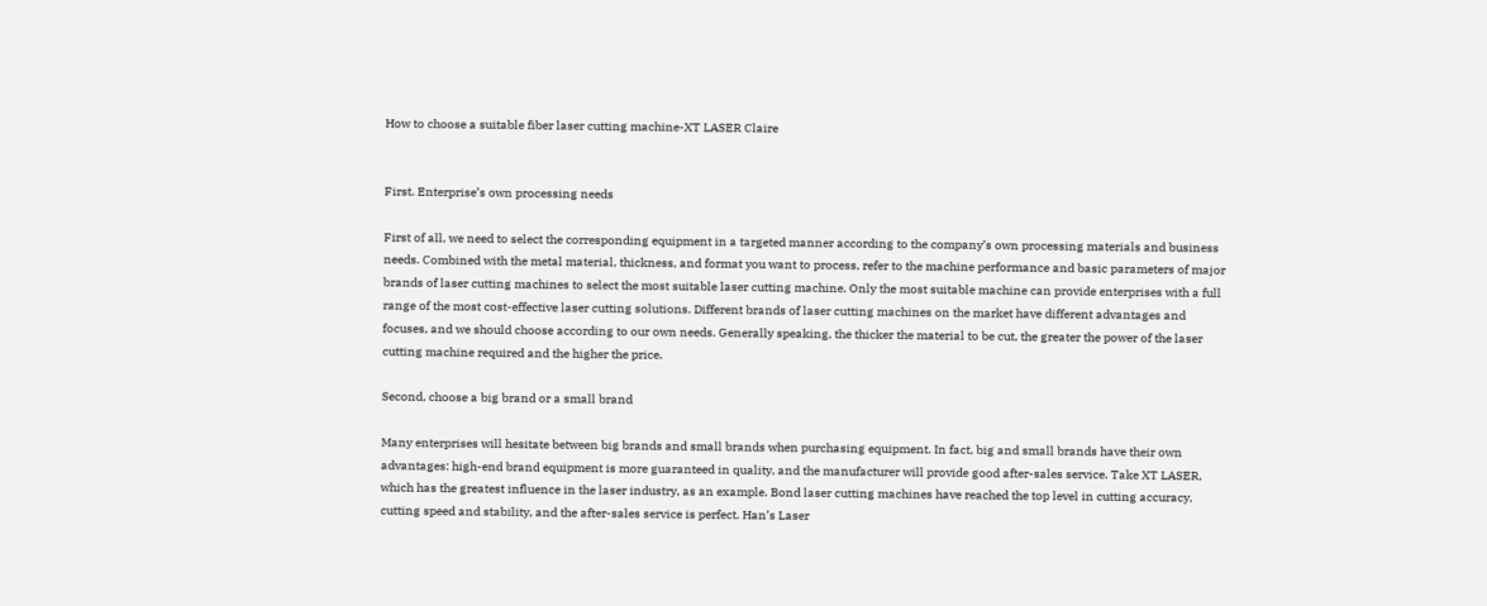How to choose a suitable fiber laser cutting machine-XT LASER Claire


First. Enterprise’s own processing needs

First of all, we need to select the corresponding equipment in a targeted manner according to the company’s own processing materials and business needs. Combined with the metal material, thickness, and format you want to process, refer to the machine performance and basic parameters of major brands of laser cutting machines to select the most suitable laser cutting machine. Only the most suitable machine can provide enterprises with a full range of the most cost-effective laser cutting solutions. Different brands of laser cutting machines on the market have different advantages and focuses, and we should choose according to our own needs. Generally speaking, the thicker the material to be cut, the greater the power of the laser cutting machine required and the higher the price.

Second, choose a big brand or a small brand

Many enterprises will hesitate between big brands and small brands when purchasing equipment. In fact, big and small brands have their own advantages: high-end brand equipment is more guaranteed in quality, and the manufacturer will provide good after-sales service. Take XT LASER, which has the greatest influence in the laser industry, as an example. Bond laser cutting machines have reached the top level in cutting accuracy, cutting speed and stability, and the after-sales service is perfect. Han’s Laser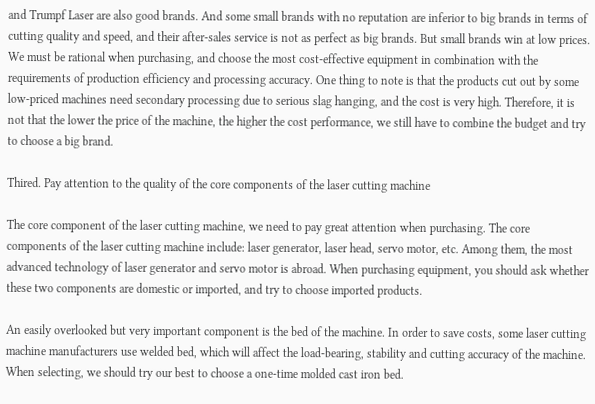and Trumpf Laser are also good brands. And some small brands with no reputation are inferior to big brands in terms of cutting quality and speed, and their after-sales service is not as perfect as big brands. But small brands win at low prices. We must be rational when purchasing, and choose the most cost-effective equipment in combination with the requirements of production efficiency and processing accuracy. One thing to note is that the products cut out by some low-priced machines need secondary processing due to serious slag hanging, and the cost is very high. Therefore, it is not that the lower the price of the machine, the higher the cost performance, we still have to combine the budget and try to choose a big brand.

Thired. Pay attention to the quality of the core components of the laser cutting machine

The core component of the laser cutting machine, we need to pay great attention when purchasing. The core components of the laser cutting machine include: laser generator, laser head, servo motor, etc. Among them, the most advanced technology of laser generator and servo motor is abroad. When purchasing equipment, you should ask whether these two components are domestic or imported, and try to choose imported products.

An easily overlooked but very important component is the bed of the machine. In order to save costs, some laser cutting machine manufacturers use welded bed, which will affect the load-bearing, stability and cutting accuracy of the machine. When selecting, we should try our best to choose a one-time molded cast iron bed.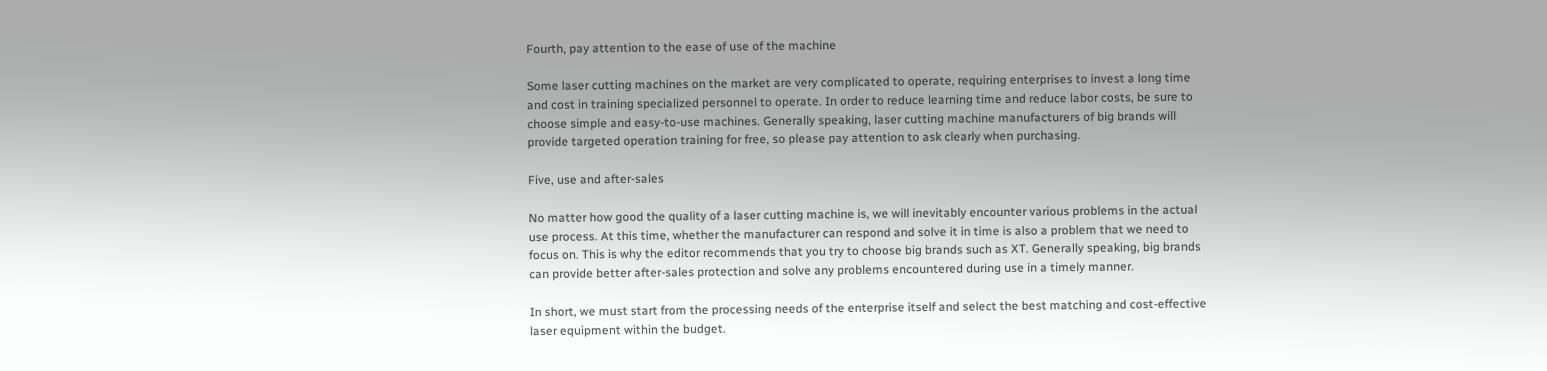Fourth, pay attention to the ease of use of the machine

Some laser cutting machines on the market are very complicated to operate, requiring enterprises to invest a long time and cost in training specialized personnel to operate. In order to reduce learning time and reduce labor costs, be sure to choose simple and easy-to-use machines. Generally speaking, laser cutting machine manufacturers of big brands will provide targeted operation training for free, so please pay attention to ask clearly when purchasing.

Five, use and after-sales

No matter how good the quality of a laser cutting machine is, we will inevitably encounter various problems in the actual use process. At this time, whether the manufacturer can respond and solve it in time is also a problem that we need to focus on. This is why the editor recommends that you try to choose big brands such as XT. Generally speaking, big brands can provide better after-sales protection and solve any problems encountered during use in a timely manner.

In short, we must start from the processing needs of the enterprise itself and select the best matching and cost-effective laser equipment within the budget.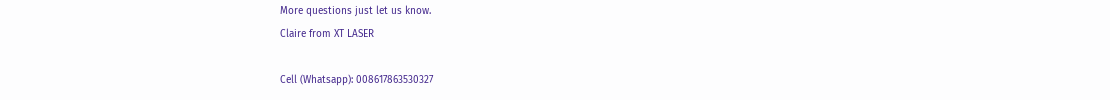More questions just let us know.
Claire from XT LASER

Cell (Whatsapp): 008617863530327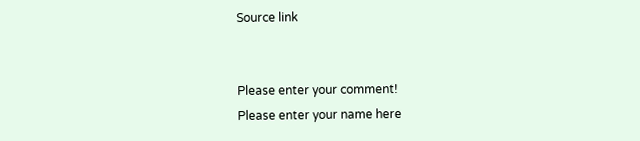Source link


Please enter your comment!
Please enter your name here